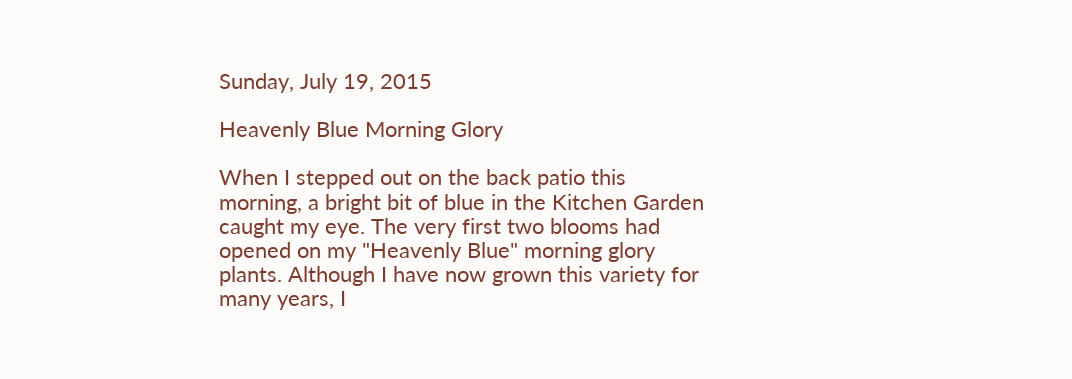Sunday, July 19, 2015

Heavenly Blue Morning Glory

When I stepped out on the back patio this morning, a bright bit of blue in the Kitchen Garden caught my eye. The very first two blooms had opened on my "Heavenly Blue" morning glory plants. Although I have now grown this variety for many years, I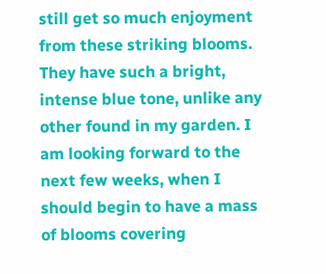still get so much enjoyment from these striking blooms. They have such a bright, intense blue tone, unlike any other found in my garden. I am looking forward to the next few weeks, when I should begin to have a mass of blooms covering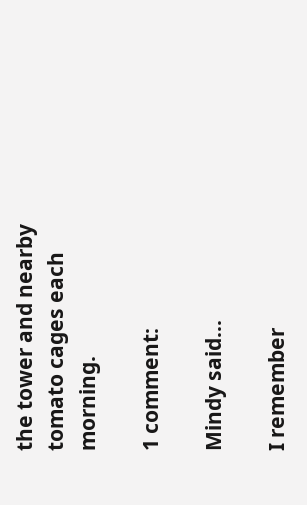the tower and nearby tomato cages each morning.

1 comment:

Mindy said...

I remember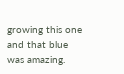growing this one and that blue was amazing.